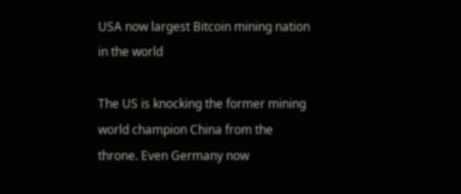USA now largest Bitcoin mining nation in the world

The US is knocking the former mining world champion China from the throne. Even Germany now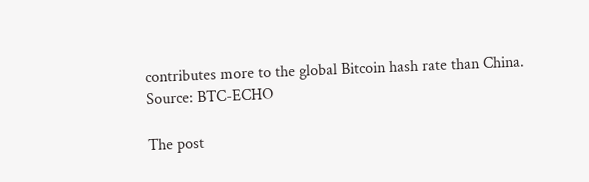contributes more to the global Bitcoin hash rate than China.
Source: BTC-ECHO

The post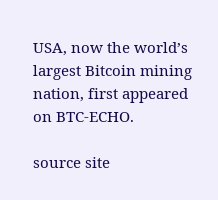USA, now the world’s largest Bitcoin mining nation, first appeared on BTC-ECHO.

source site